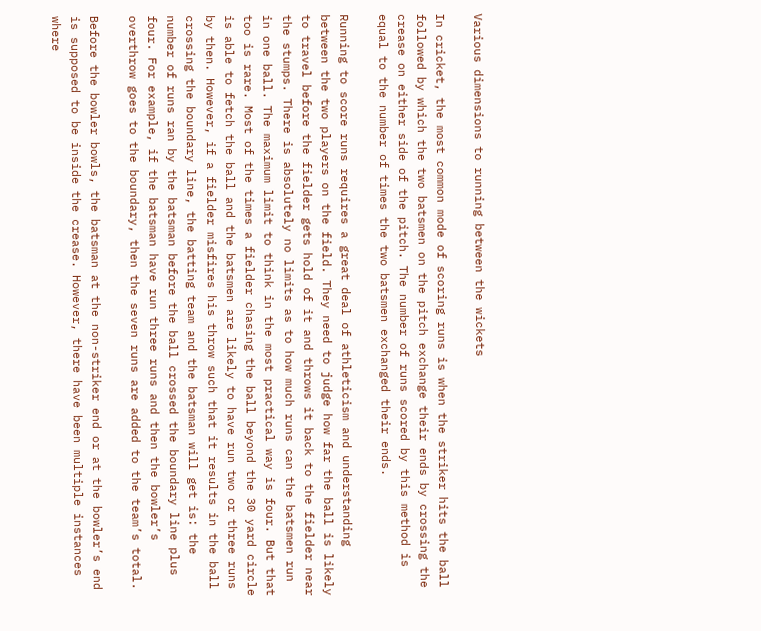Various dimensions to running between the wickets

In cricket, the most common mode of scoring runs is when the striker hits the ball followed by which the two batsmen on the pitch exchange their ends by crossing the crease on either side of the pitch. The number of runs scored by this method is equal to the number of times the two batsmen exchanged their ends.

Running to score runs requires a great deal of athleticism and understanding between the two players on the field. They need to judge how far the ball is likely to travel before the fielder gets hold of it and throws it back to the fielder near the stumps. There is absolutely no limits as to how much runs can the batsmen run in one ball. The maximum limit to think in the most practical way is four. But that too is rare. Most of the times a fielder chasing the ball beyond the 30 yard circle is able to fetch the ball and the batsmen are likely to have run two or three runs by then. However, if a fielder misfires his throw such that it results in the ball crossing the boundary line, the batting team and the batsman will get is: the number of runs ran by the batsman before the ball crossed the boundary line plus four. For example, if the batsman have run three runs and then the bowler’s overthrow goes to the boundary, then the seven runs are added to the team’s total.

Before the bowler bowls, the batsman at the non-striker end or at the bowler’s end is supposed to be inside the crease. However, there have been multiple instances where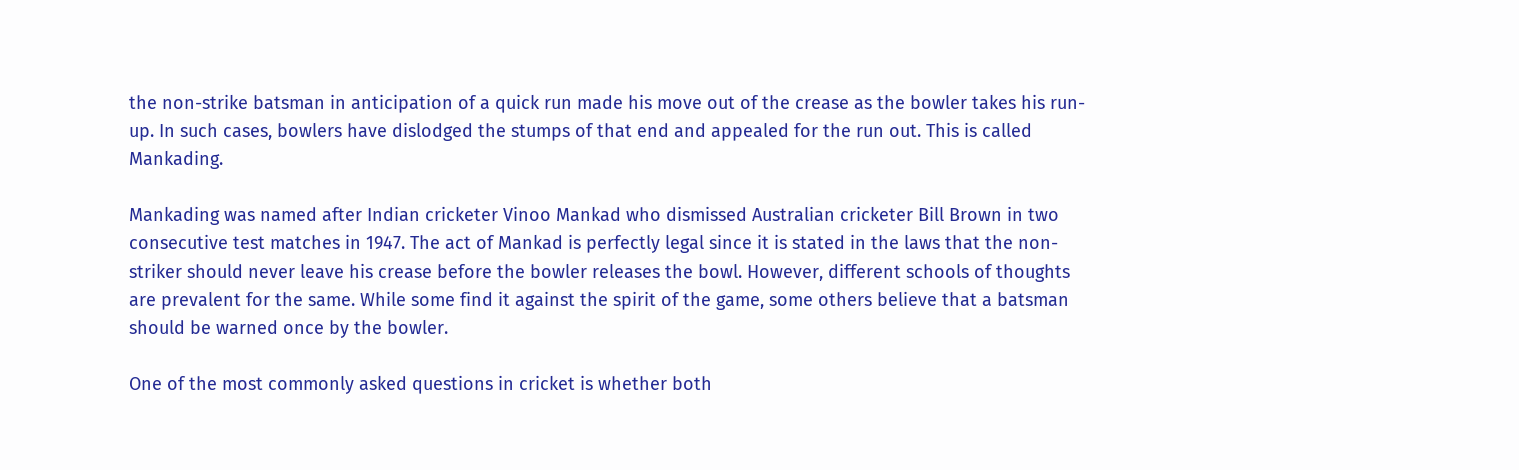the non-strike batsman in anticipation of a quick run made his move out of the crease as the bowler takes his run-up. In such cases, bowlers have dislodged the stumps of that end and appealed for the run out. This is called Mankading.

Mankading was named after Indian cricketer Vinoo Mankad who dismissed Australian cricketer Bill Brown in two consecutive test matches in 1947. The act of Mankad is perfectly legal since it is stated in the laws that the non-striker should never leave his crease before the bowler releases the bowl. However, different schools of thoughts are prevalent for the same. While some find it against the spirit of the game, some others believe that a batsman should be warned once by the bowler.

One of the most commonly asked questions in cricket is whether both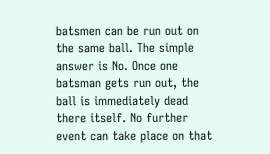batsmen can be run out on the same ball. The simple answer is No. Once one batsman gets run out, the ball is immediately dead there itself. No further event can take place on that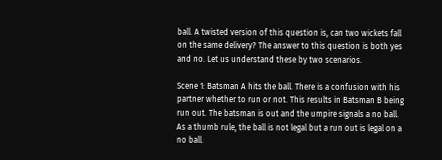ball. A twisted version of this question is, can two wickets fall on the same delivery? The answer to this question is both yes and no. Let us understand these by two scenarios.

Scene 1: Batsman A hits the ball. There is a confusion with his partner whether to run or not. This results in Batsman B being run out. The batsman is out and the umpire signals a no ball. As a thumb rule, the ball is not legal but a run out is legal on a no ball.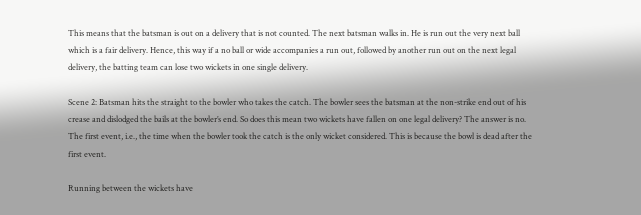This means that the batsman is out on a delivery that is not counted. The next batsman walks in. He is run out the very next ball which is a fair delivery. Hence, this way if a no ball or wide accompanies a run out, followed by another run out on the next legal delivery, the batting team can lose two wickets in one single delivery.

Scene 2: Batsman hits the straight to the bowler who takes the catch. The bowler sees the batsman at the non-strike end out of his crease and dislodged the bails at the bowler’s end. So does this mean two wickets have fallen on one legal delivery? The answer is no. The first event, i.e., the time when the bowler took the catch is the only wicket considered. This is because the bowl is dead after the first event.

Running between the wickets have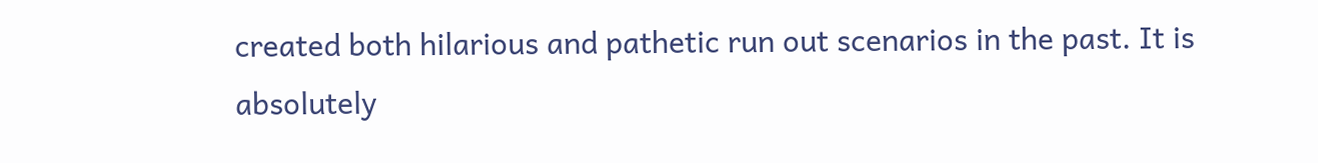created both hilarious and pathetic run out scenarios in the past. It is absolutely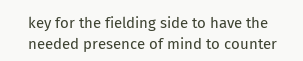key for the fielding side to have the needed presence of mind to counter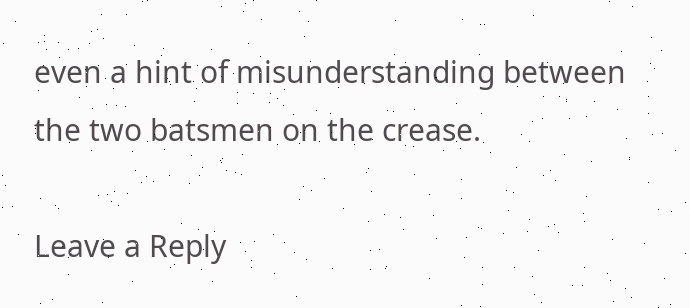even a hint of misunderstanding between the two batsmen on the crease.

Leave a Reply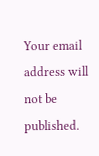Your email address will not be published.